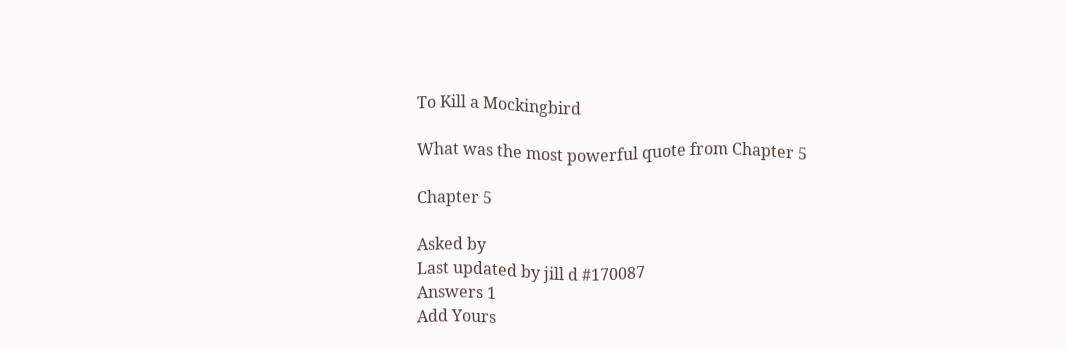To Kill a Mockingbird

What was the most powerful quote from Chapter 5

Chapter 5

Asked by
Last updated by jill d #170087
Answers 1
Add Yours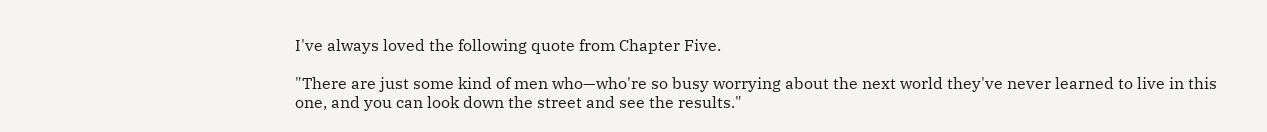I've always loved the following quote from Chapter Five.

"There are just some kind of men who—who're so busy worrying about the next world they've never learned to live in this one, and you can look down the street and see the results."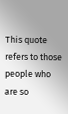This quote refers to those people who are so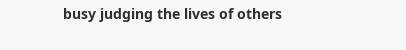busy judging the lives of others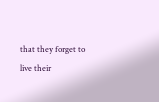that they forget to live their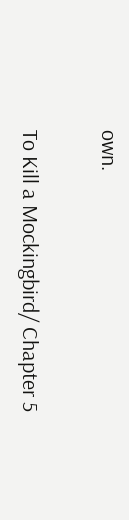own.


To Kill a Mockingbird/ Chapter 5